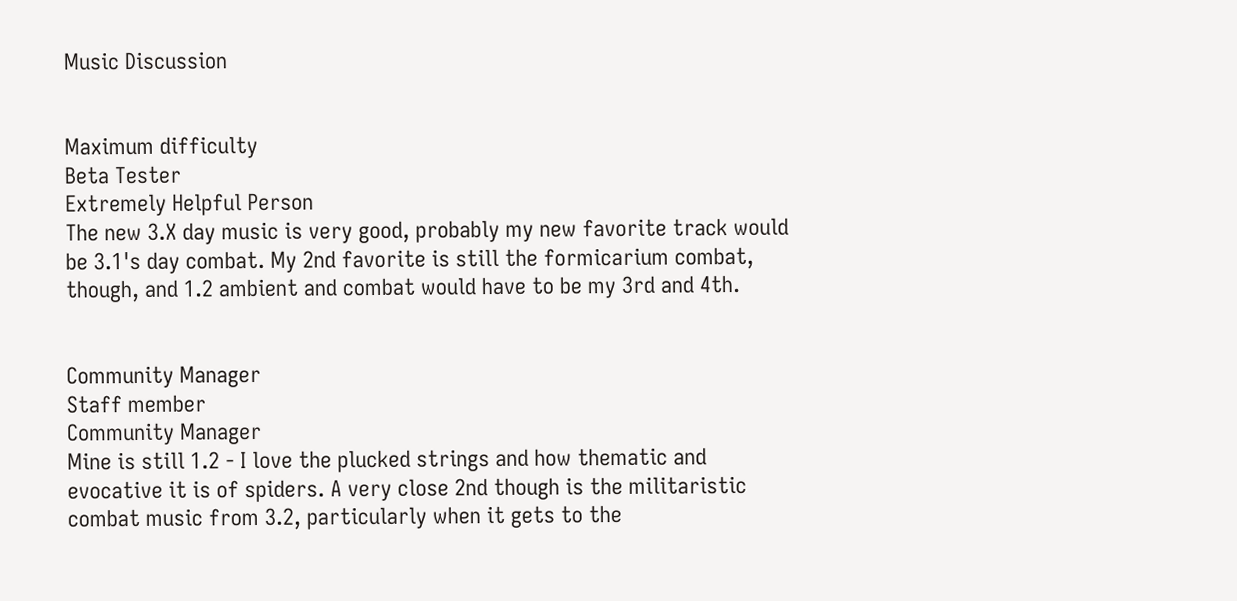Music Discussion


Maximum difficulty
Beta Tester
Extremely Helpful Person
The new 3.X day music is very good, probably my new favorite track would be 3.1's day combat. My 2nd favorite is still the formicarium combat, though, and 1.2 ambient and combat would have to be my 3rd and 4th.


Community Manager
Staff member
Community Manager
Mine is still 1.2 - I love the plucked strings and how thematic and evocative it is of spiders. A very close 2nd though is the militaristic combat music from 3.2, particularly when it gets to the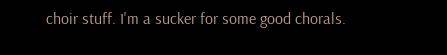choir stuff. I'm a sucker for some good chorals.